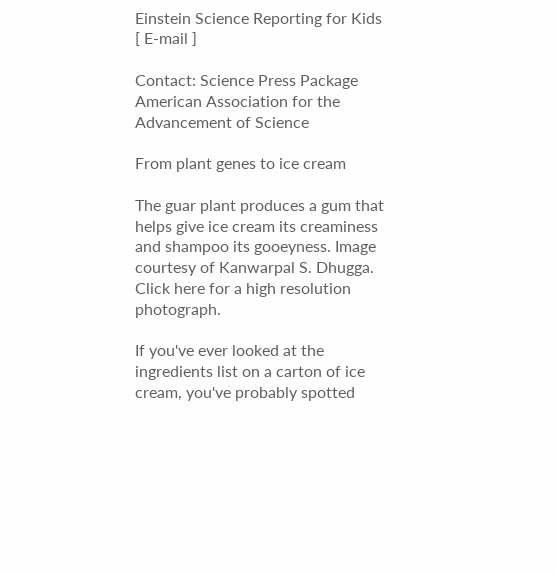Einstein Science Reporting for Kids
[ E-mail ]

Contact: Science Press Package
American Association for the Advancement of Science

From plant genes to ice cream

The guar plant produces a gum that helps give ice cream its creaminess and shampoo its gooeyness. Image courtesy of Kanwarpal S. Dhugga.
Click here for a high resolution photograph.

If you've ever looked at the ingredients list on a carton of ice cream, you've probably spotted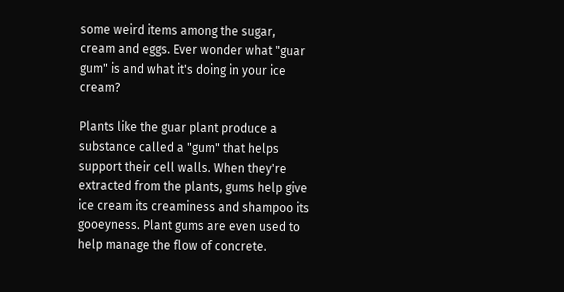some weird items among the sugar, cream and eggs. Ever wonder what "guar gum" is and what it's doing in your ice cream?

Plants like the guar plant produce a substance called a "gum" that helps support their cell walls. When they're extracted from the plants, gums help give ice cream its creaminess and shampoo its gooeyness. Plant gums are even used to help manage the flow of concrete.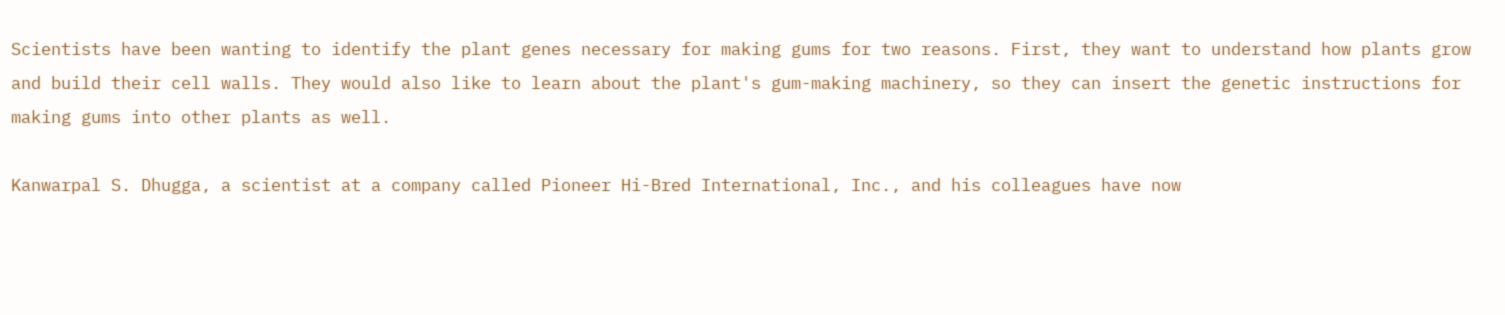Scientists have been wanting to identify the plant genes necessary for making gums for two reasons. First, they want to understand how plants grow and build their cell walls. They would also like to learn about the plant's gum-making machinery, so they can insert the genetic instructions for making gums into other plants as well.

Kanwarpal S. Dhugga, a scientist at a company called Pioneer Hi-Bred International, Inc., and his colleagues have now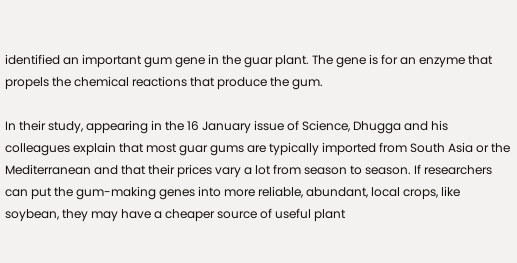identified an important gum gene in the guar plant. The gene is for an enzyme that propels the chemical reactions that produce the gum.

In their study, appearing in the 16 January issue of Science, Dhugga and his colleagues explain that most guar gums are typically imported from South Asia or the Mediterranean and that their prices vary a lot from season to season. If researchers can put the gum-making genes into more reliable, abundant, local crops, like soybean, they may have a cheaper source of useful plant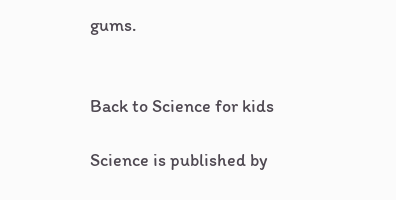gums.


Back to Science for kids

Science is published by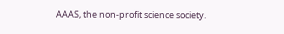AAAS, the non-profit science society.